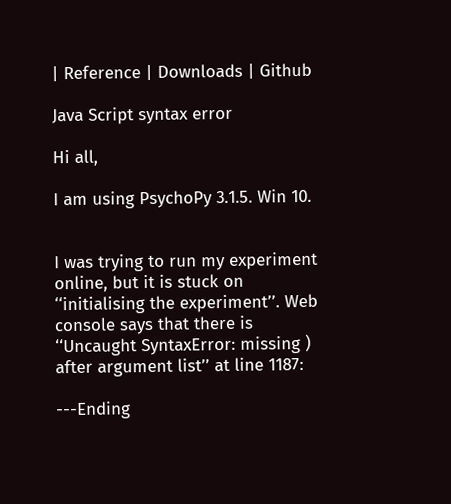| Reference | Downloads | Github

Java Script syntax error

Hi all,

I am using PsychoPy 3.1.5. Win 10.


I was trying to run my experiment online, but it is stuck on ‘‘initialising the experiment’’. Web console says that there is ‘‘Uncaught SyntaxError: missing ) after argument list’’ at line 1187:

---Ending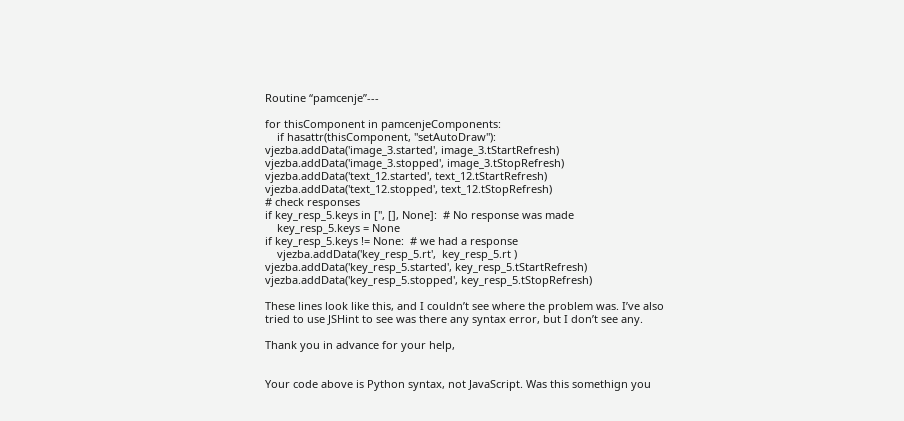Routine “pamcenje”---

for thisComponent in pamcenjeComponents:
    if hasattr(thisComponent, "setAutoDraw"):
vjezba.addData('image_3.started', image_3.tStartRefresh)
vjezba.addData('image_3.stopped', image_3.tStopRefresh)
vjezba.addData('text_12.started', text_12.tStartRefresh)
vjezba.addData('text_12.stopped', text_12.tStopRefresh)
# check responses
if key_resp_5.keys in ['', [], None]:  # No response was made
    key_resp_5.keys = None
if key_resp_5.keys != None:  # we had a response
    vjezba.addData('key_resp_5.rt',  key_resp_5.rt )
vjezba.addData('key_resp_5.started', key_resp_5.tStartRefresh)
vjezba.addData('key_resp_5.stopped', key_resp_5.tStopRefresh)

These lines look like this, and I couldn’t see where the problem was. I’ve also tried to use JSHint to see was there any syntax error, but I don’t see any.

Thank you in advance for your help,


Your code above is Python syntax, not JavaScript. Was this somethign you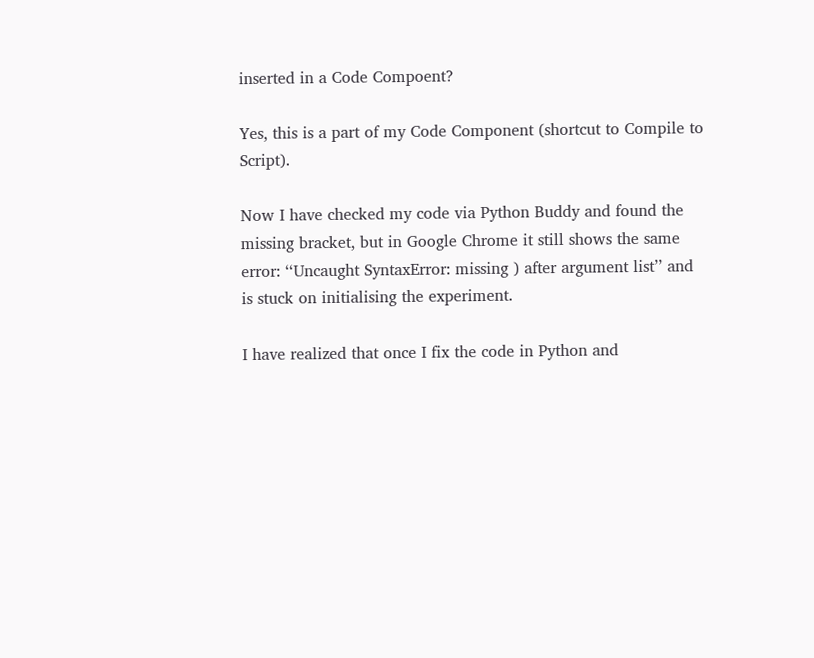inserted in a Code Compoent?

Yes, this is a part of my Code Component (shortcut to Compile to Script).

Now I have checked my code via Python Buddy and found the missing bracket, but in Google Chrome it still shows the same error: ‘‘Uncaught SyntaxError: missing ) after argument list’’ and is stuck on initialising the experiment.

I have realized that once I fix the code in Python and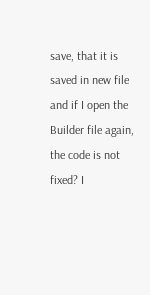save, that it is saved in new file and if I open the Builder file again, the code is not fixed? I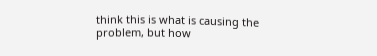think this is what is causing the problem, but how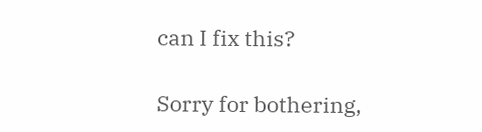can I fix this?

Sorry for bothering,